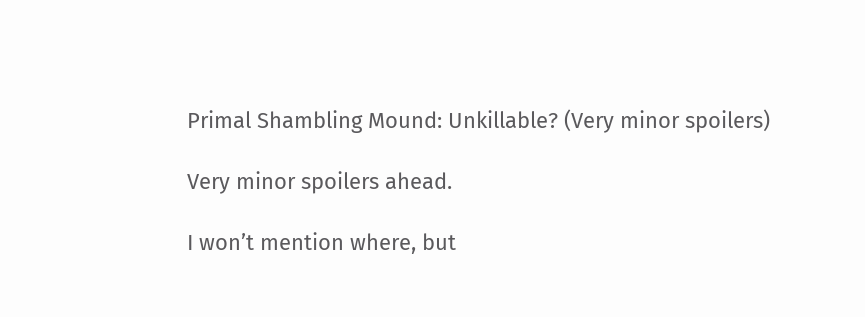Primal Shambling Mound: Unkillable? (Very minor spoilers)

Very minor spoilers ahead.

I won’t mention where, but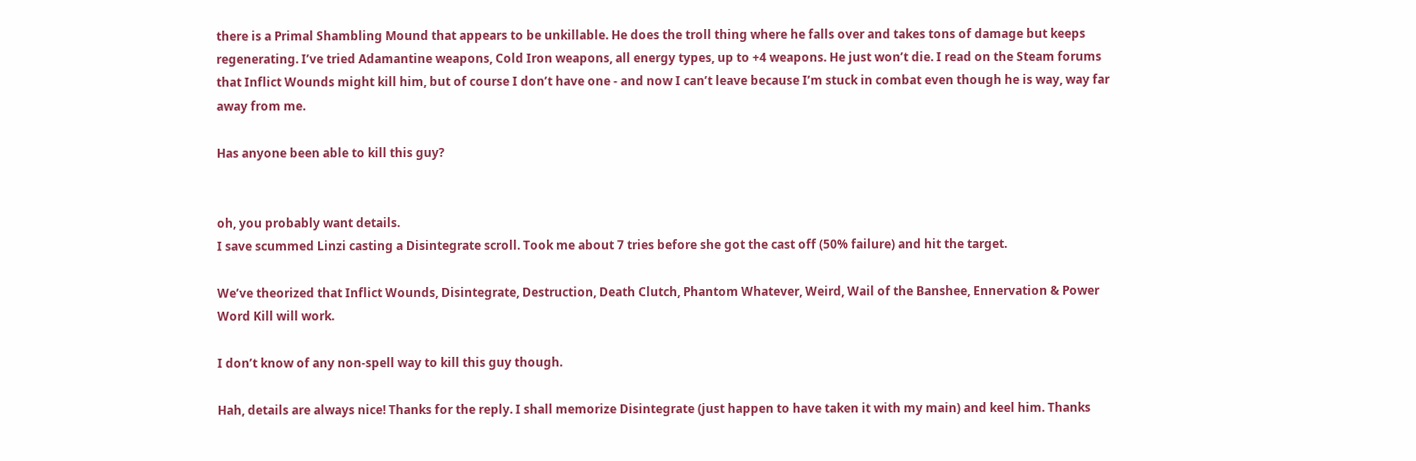there is a Primal Shambling Mound that appears to be unkillable. He does the troll thing where he falls over and takes tons of damage but keeps regenerating. I’ve tried Adamantine weapons, Cold Iron weapons, all energy types, up to +4 weapons. He just won’t die. I read on the Steam forums that Inflict Wounds might kill him, but of course I don’t have one - and now I can’t leave because I’m stuck in combat even though he is way, way far away from me.

Has anyone been able to kill this guy?


oh, you probably want details.
I save scummed Linzi casting a Disintegrate scroll. Took me about 7 tries before she got the cast off (50% failure) and hit the target.

We’ve theorized that Inflict Wounds, Disintegrate, Destruction, Death Clutch, Phantom Whatever, Weird, Wail of the Banshee, Ennervation & Power Word Kill will work.

I don’t know of any non-spell way to kill this guy though.

Hah, details are always nice! Thanks for the reply. I shall memorize Disintegrate (just happen to have taken it with my main) and keel him. Thanks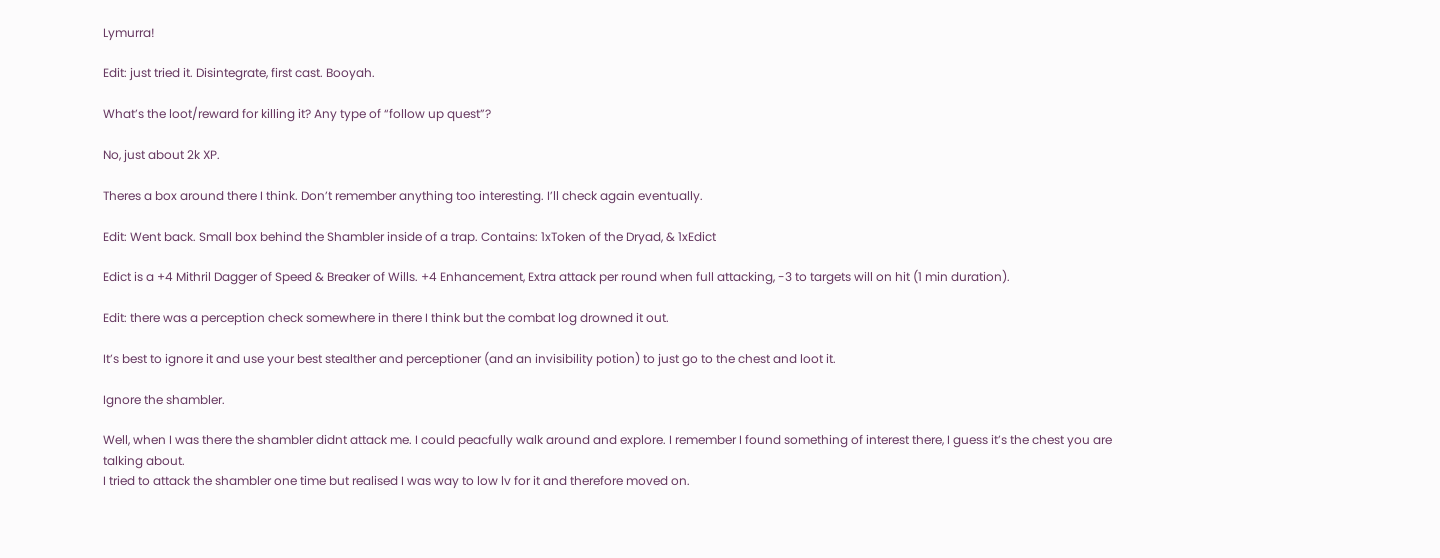Lymurra!

Edit: just tried it. Disintegrate, first cast. Booyah.

What’s the loot/reward for killing it? Any type of “follow up quest”?

No, just about 2k XP.

Theres a box around there I think. Don’t remember anything too interesting. I’ll check again eventually.

Edit: Went back. Small box behind the Shambler inside of a trap. Contains: 1xToken of the Dryad, & 1xEdict

Edict is a +4 Mithril Dagger of Speed & Breaker of Wills. +4 Enhancement, Extra attack per round when full attacking, -3 to targets will on hit (1 min duration).

Edit: there was a perception check somewhere in there I think but the combat log drowned it out.

It’s best to ignore it and use your best stealther and perceptioner (and an invisibility potion) to just go to the chest and loot it.

Ignore the shambler.

Well, when I was there the shambler didnt attack me. I could peacfully walk around and explore. I remember I found something of interest there, I guess it’s the chest you are talking about.
I tried to attack the shambler one time but realised I was way to low lv for it and therefore moved on.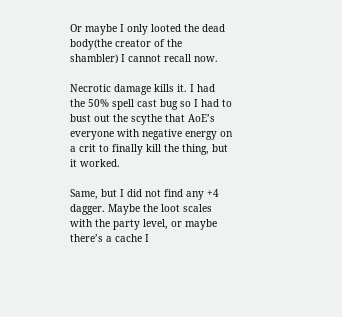Or maybe I only looted the dead body(the creator of the shambler) I cannot recall now.

Necrotic damage kills it. I had the 50% spell cast bug so I had to bust out the scythe that AoE’s everyone with negative energy on a crit to finally kill the thing, but it worked.

Same, but I did not find any +4 dagger. Maybe the loot scales with the party level, or maybe there’s a cache I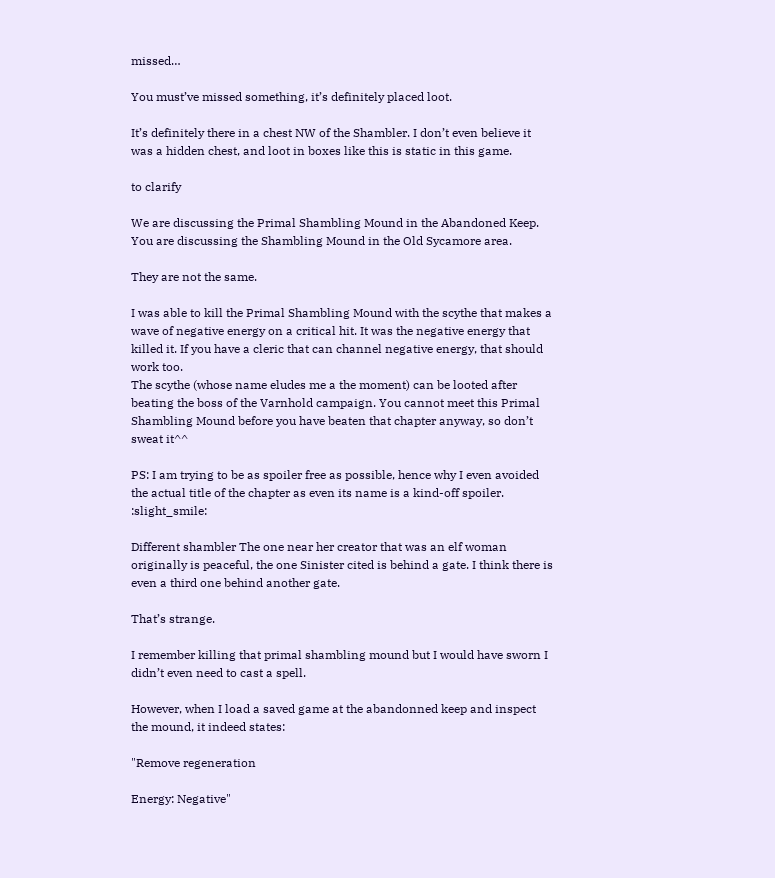missed…

You must’ve missed something, it’s definitely placed loot.

It’s definitely there in a chest NW of the Shambler. I don’t even believe it was a hidden chest, and loot in boxes like this is static in this game.

to clarify

We are discussing the Primal Shambling Mound in the Abandoned Keep.
You are discussing the Shambling Mound in the Old Sycamore area.

They are not the same.

I was able to kill the Primal Shambling Mound with the scythe that makes a wave of negative energy on a critical hit. It was the negative energy that killed it. If you have a cleric that can channel negative energy, that should work too.
The scythe (whose name eludes me a the moment) can be looted after beating the boss of the Varnhold campaign. You cannot meet this Primal Shambling Mound before you have beaten that chapter anyway, so don’t sweat it^^

PS: I am trying to be as spoiler free as possible, hence why I even avoided the actual title of the chapter as even its name is a kind-off spoiler. :slight_smile:

Different shambler The one near her creator that was an elf woman originally is peaceful, the one Sinister cited is behind a gate. I think there is even a third one behind another gate.

That’s strange.

I remember killing that primal shambling mound but I would have sworn I didn’t even need to cast a spell.

However, when I load a saved game at the abandonned keep and inspect the mound, it indeed states:

"Remove regeneration

Energy: Negative"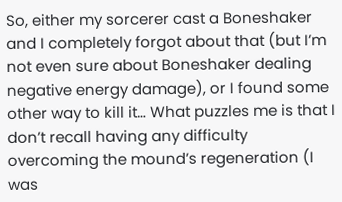So, either my sorcerer cast a Boneshaker and I completely forgot about that (but I’m not even sure about Boneshaker dealing negative energy damage), or I found some other way to kill it… What puzzles me is that I don’t recall having any difficulty overcoming the mound’s regeneration (I was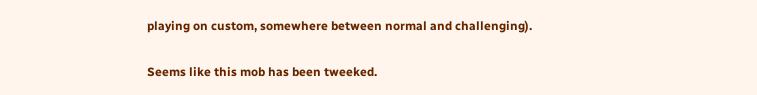playing on custom, somewhere between normal and challenging).

Seems like this mob has been tweeked.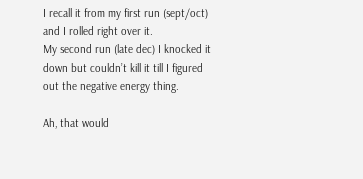I recall it from my first run (sept/oct) and I rolled right over it.
My second run (late dec) I knocked it down but couldn’t kill it till I figured out the negative energy thing.

Ah, that would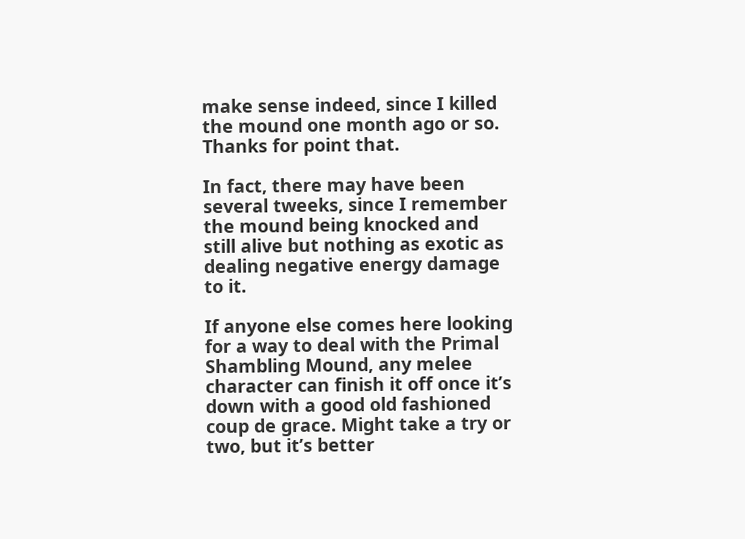make sense indeed, since I killed the mound one month ago or so.
Thanks for point that.

In fact, there may have been several tweeks, since I remember the mound being knocked and still alive but nothing as exotic as dealing negative energy damage to it.

If anyone else comes here looking for a way to deal with the Primal Shambling Mound, any melee character can finish it off once it’s down with a good old fashioned coup de grace. Might take a try or two, but it’s better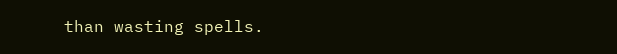than wasting spells.